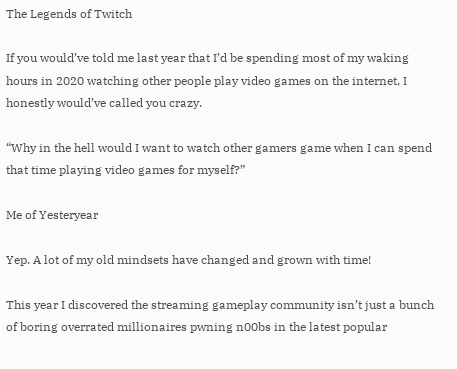The Legends of Twitch

If you would’ve told me last year that I’d be spending most of my waking hours in 2020 watching other people play video games on the internet, I honestly would’ve called you crazy.

“Why in the hell would I want to watch other gamers game when I can spend that time playing video games for myself?”

Me of Yesteryear

Yep. A lot of my old mindsets have changed and grown with time!

This year I discovered the streaming gameplay community isn’t just a bunch of boring overrated millionaires pwning n00bs in the latest popular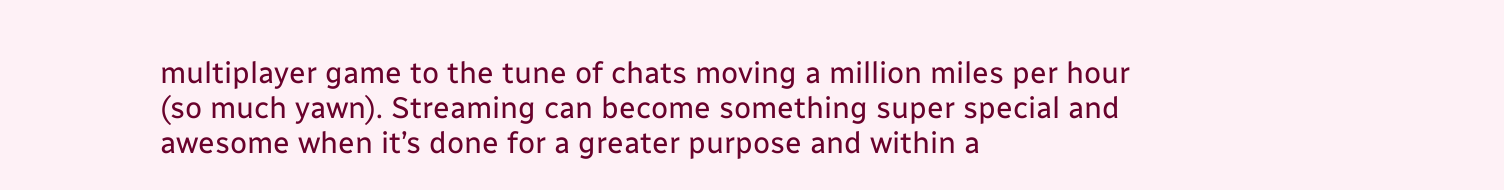multiplayer game to the tune of chats moving a million miles per hour (so much yawn). Streaming can become something super special and awesome when it’s done for a greater purpose and within a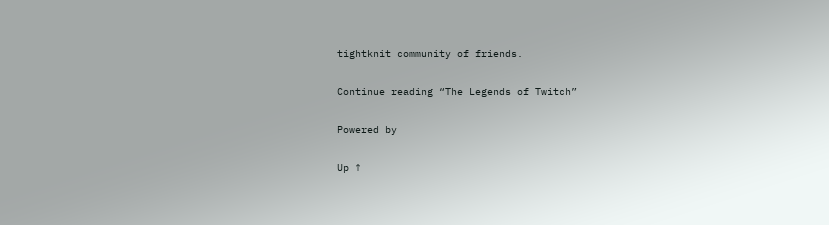tightknit community of friends.

Continue reading “The Legends of Twitch”

Powered by

Up ↑